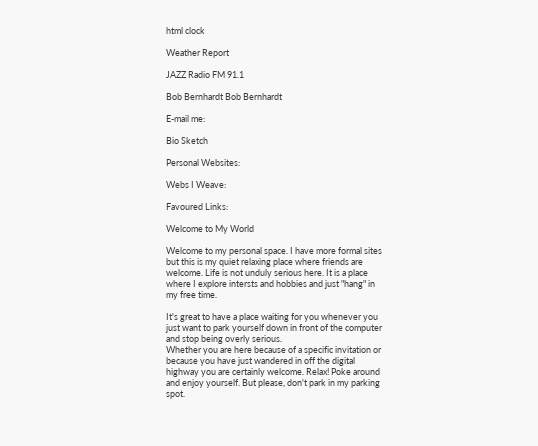html clock

Weather Report

JAZZ Radio FM 91.1

Bob Bernhardt Bob Bernhardt

E-mail me:

Bio Sketch

Personal Websites:

Webs I Weave:

Favoured Links:

Welcome to My World

Welcome to my personal space. I have more formal sites but this is my quiet relaxing place where friends are welcome. Life is not unduly serious here. It is a place where I explore intersts and hobbies and just "hang" in my free time.

It's great to have a place waiting for you whenever you just want to park yourself down in front of the computer and stop being overly serious.
Whether you are here because of a specific invitation or because you have just wandered in off the digital highway you are certainly welcome. Relax! Poke around and enjoy yourself. But please, don't park in my parking spot.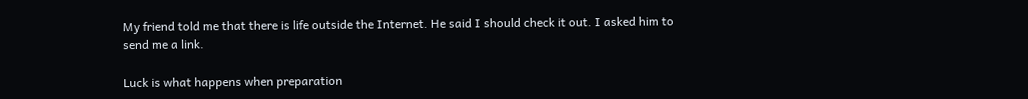My friend told me that there is life outside the Internet. He said I should check it out. I asked him to send me a link.

Luck is what happens when preparation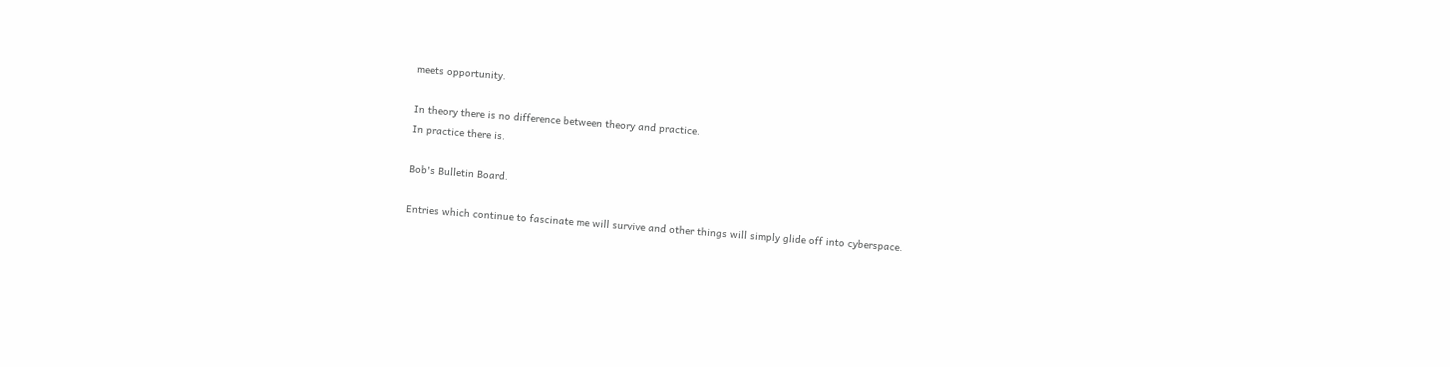meets opportunity.

In theory there is no difference between theory and practice.
In practice there is.

Bob's Bulletin Board.

Entries which continue to fascinate me will survive and other things will simply glide off into cyberspace.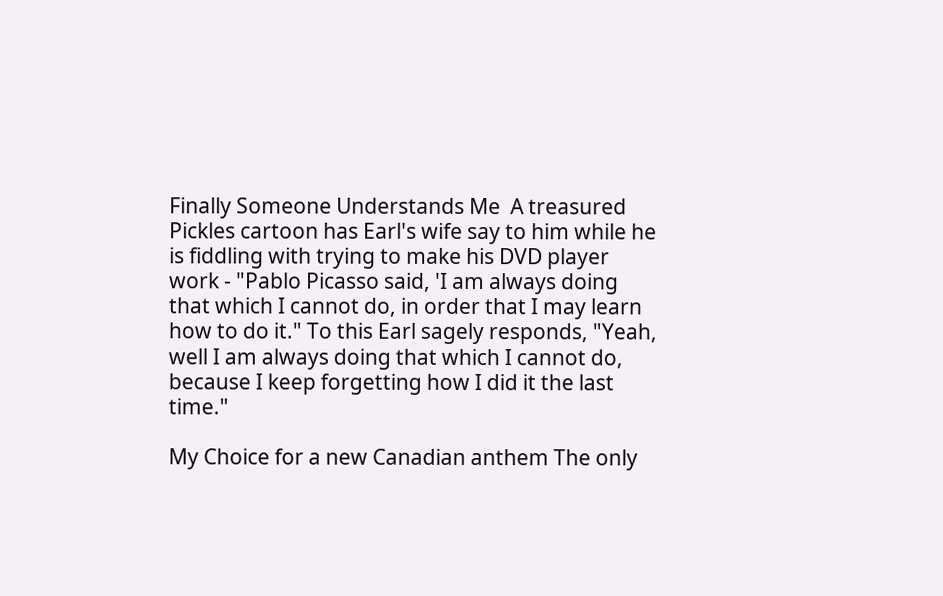Finally Someone Understands Me  A treasured Pickles cartoon has Earl's wife say to him while he is fiddling with trying to make his DVD player work - "Pablo Picasso said, 'I am always doing that which I cannot do, in order that I may learn how to do it." To this Earl sagely responds, "Yeah, well I am always doing that which I cannot do, because I keep forgetting how I did it the last time."

My Choice for a new Canadian anthem The only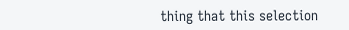thing that this selection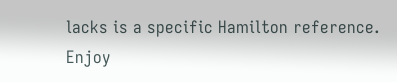lacks is a specific Hamilton reference. Enjoy